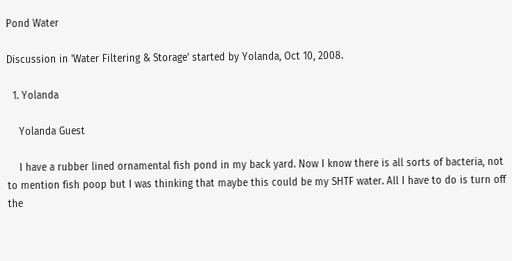Pond Water

Discussion in 'Water Filtering & Storage' started by Yolanda, Oct 10, 2008.

  1. Yolanda

    Yolanda Guest

    I have a rubber lined ornamental fish pond in my back yard. Now I know there is all sorts of bacteria, not to mention fish poop but I was thinking that maybe this could be my SHTF water. All I have to do is turn off the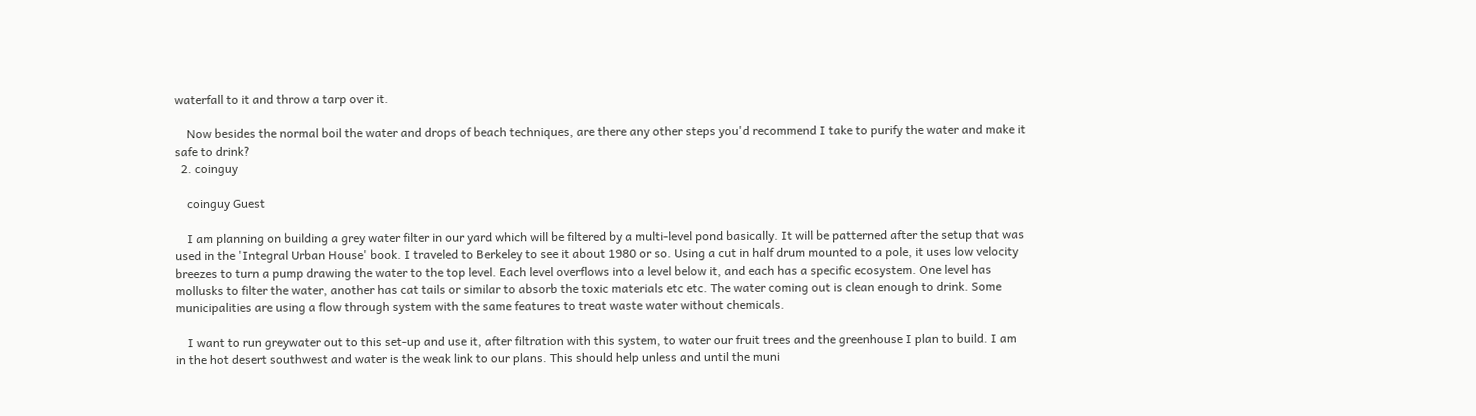waterfall to it and throw a tarp over it.

    Now besides the normal boil the water and drops of beach techniques, are there any other steps you'd recommend I take to purify the water and make it safe to drink?
  2. coinguy

    coinguy Guest

    I am planning on building a grey water filter in our yard which will be filtered by a multi-level pond basically. It will be patterned after the setup that was used in the 'Integral Urban House' book. I traveled to Berkeley to see it about 1980 or so. Using a cut in half drum mounted to a pole, it uses low velocity breezes to turn a pump drawing the water to the top level. Each level overflows into a level below it, and each has a specific ecosystem. One level has mollusks to filter the water, another has cat tails or similar to absorb the toxic materials etc etc. The water coming out is clean enough to drink. Some municipalities are using a flow through system with the same features to treat waste water without chemicals.

    I want to run greywater out to this set-up and use it, after filtration with this system, to water our fruit trees and the greenhouse I plan to build. I am in the hot desert southwest and water is the weak link to our plans. This should help unless and until the muni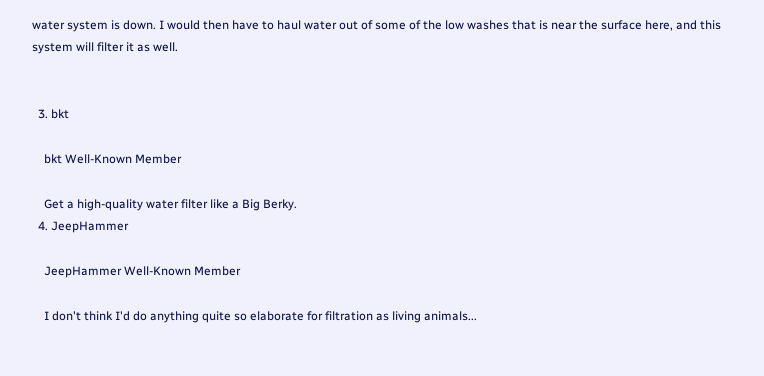water system is down. I would then have to haul water out of some of the low washes that is near the surface here, and this system will filter it as well.


  3. bkt

    bkt Well-Known Member

    Get a high-quality water filter like a Big Berky.
  4. JeepHammer

    JeepHammer Well-Known Member

    I don't think I'd do anything quite so elaborate for filtration as living animals...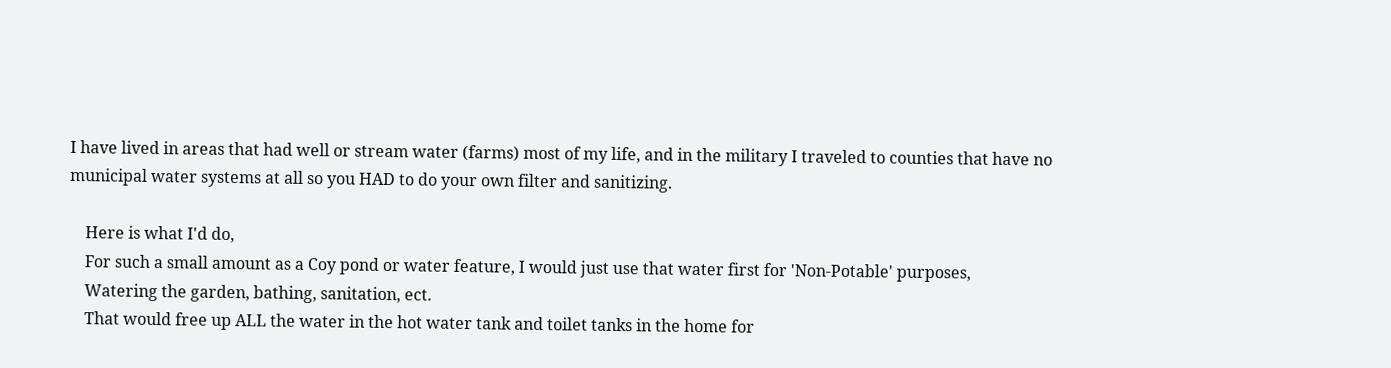I have lived in areas that had well or stream water (farms) most of my life, and in the military I traveled to counties that have no municipal water systems at all so you HAD to do your own filter and sanitizing.

    Here is what I'd do,
    For such a small amount as a Coy pond or water feature, I would just use that water first for 'Non-Potable' purposes,
    Watering the garden, bathing, sanitation, ect.
    That would free up ALL the water in the hot water tank and toilet tanks in the home for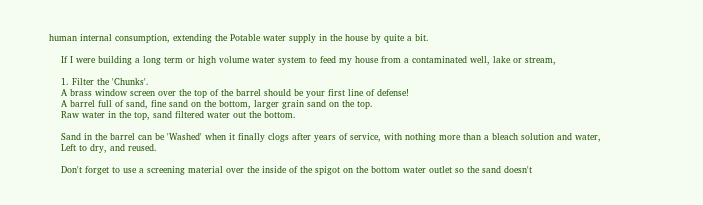human internal consumption, extending the Potable water supply in the house by quite a bit.

    If I were building a long term or high volume water system to feed my house from a contaminated well, lake or stream,

    1. Filter the 'Chunks'.
    A brass window screen over the top of the barrel should be your first line of defense!
    A barrel full of sand, fine sand on the bottom, larger grain sand on the top.
    Raw water in the top, sand filtered water out the bottom.

    Sand in the barrel can be 'Washed' when it finally clogs after years of service, with nothing more than a bleach solution and water,
    Left to dry, and reused.

    Don't forget to use a screening material over the inside of the spigot on the bottom water outlet so the sand doesn't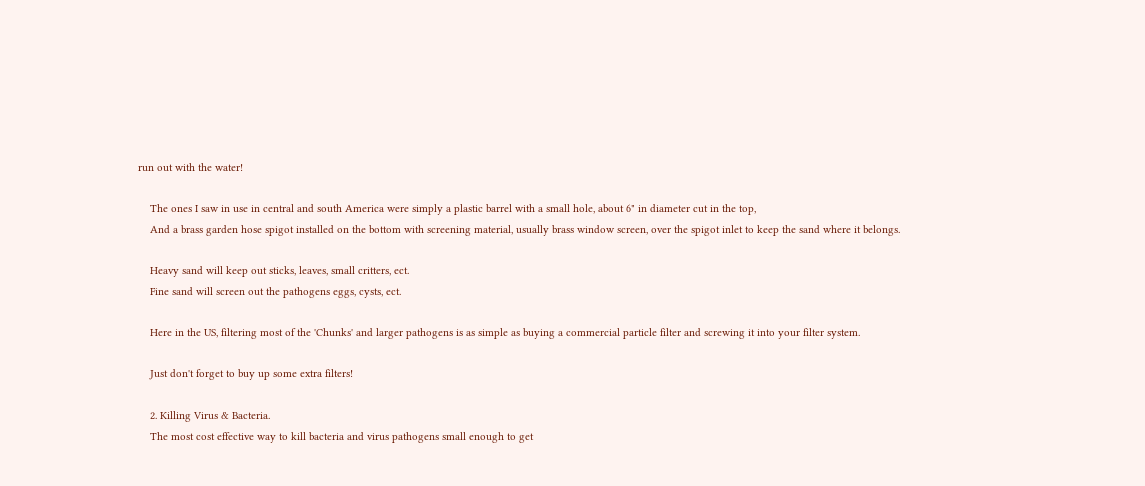run out with the water!

    The ones I saw in use in central and south America were simply a plastic barrel with a small hole, about 6" in diameter cut in the top,
    And a brass garden hose spigot installed on the bottom with screening material, usually brass window screen, over the spigot inlet to keep the sand where it belongs.

    Heavy sand will keep out sticks, leaves, small critters, ect.
    Fine sand will screen out the pathogens eggs, cysts, ect.

    Here in the US, filtering most of the 'Chunks' and larger pathogens is as simple as buying a commercial particle filter and screwing it into your filter system.

    Just don't forget to buy up some extra filters!

    2. Killing Virus & Bacteria.
    The most cost effective way to kill bacteria and virus pathogens small enough to get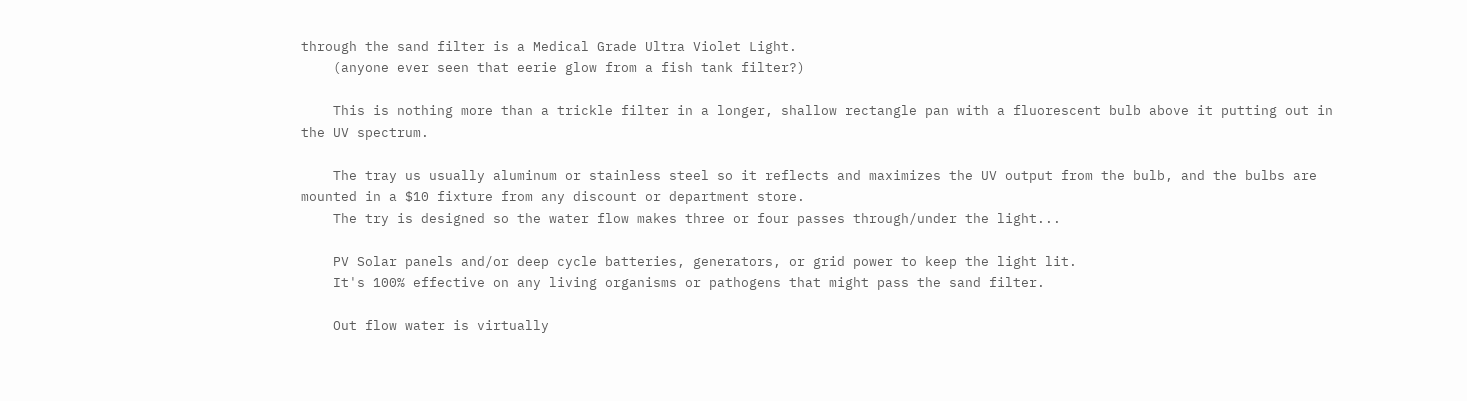through the sand filter is a Medical Grade Ultra Violet Light.
    (anyone ever seen that eerie glow from a fish tank filter?)

    This is nothing more than a trickle filter in a longer, shallow rectangle pan with a fluorescent bulb above it putting out in the UV spectrum.

    The tray us usually aluminum or stainless steel so it reflects and maximizes the UV output from the bulb, and the bulbs are mounted in a $10 fixture from any discount or department store.
    The try is designed so the water flow makes three or four passes through/under the light...

    PV Solar panels and/or deep cycle batteries, generators, or grid power to keep the light lit.
    It's 100% effective on any living organisms or pathogens that might pass the sand filter.

    Out flow water is virtually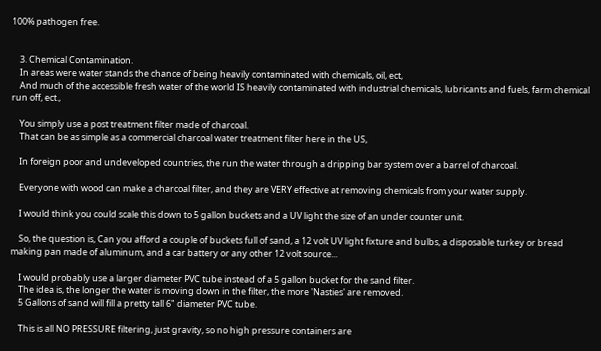100% pathogen free.


    3. Chemical Contamination.
    In areas were water stands the chance of being heavily contaminated with chemicals, oil, ect,
    And much of the accessible fresh water of the world IS heavily contaminated with industrial chemicals, lubricants and fuels, farm chemical run off, ect.,

    You simply use a post treatment filter made of charcoal.
    That can be as simple as a commercial charcoal water treatment filter here in the US,

    In foreign poor and undeveloped countries, the run the water through a dripping bar system over a barrel of charcoal.

    Everyone with wood can make a charcoal filter, and they are VERY effective at removing chemicals from your water supply.

    I would think you could scale this down to 5 gallon buckets and a UV light the size of an under counter unit.

    So, the question is, Can you afford a couple of buckets full of sand, a 12 volt UV light fixture and bulbs, a disposable turkey or bread making pan made of aluminum, and a car battery or any other 12 volt source...

    I would probably use a larger diameter PVC tube instead of a 5 gallon bucket for the sand filter.
    The idea is, the longer the water is moving down in the filter, the more 'Nasties' are removed.
    5 Gallons of sand will fill a pretty tall 6" diameter PVC tube.

    This is all NO PRESSURE filtering, just gravity, so no high pressure containers are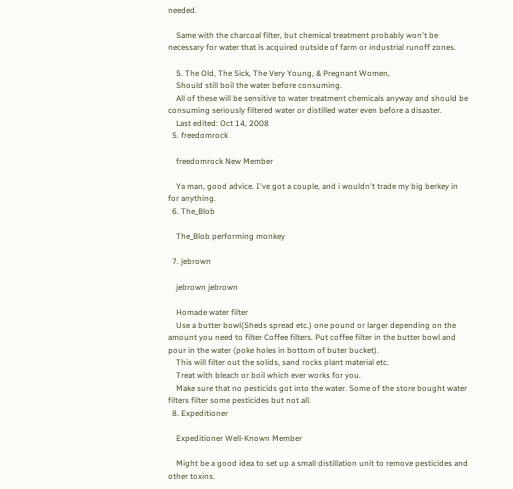needed.

    Same with the charcoal filter, but chemical treatment probably won't be necessary for water that is acquired outside of farm or industrial runoff zones.

    5. The Old, The Sick, The Very Young, & Pregnant Women,
    Should still boil the water before consuming.
    All of these will be sensitive to water treatment chemicals anyway and should be consuming seriously filtered water or distilled water even before a disaster.
    Last edited: Oct 14, 2008
  5. freedomrock

    freedomrock New Member

    Ya man, good advice. I've got a couple, and i wouldn't trade my big berkey in for anything.
  6. The_Blob

    The_Blob performing monkey

  7. jebrown

    jebrown jebrown

    Homade water filter
    Use a butter bowl(Sheds spread etc.) one pound or larger depending on the amount you need to filter Coffee filters. Put coffee filter in the butter bowl and pour in the water (poke holes in bottom of buter bucket).
    This will filter out the solids, sand rocks plant material etc.
    Treat with bleach or boil which ever works for you.
    Make sure that no pesticids got into the water. Some of the store bought water filters filter some pesticides but not all.
  8. Expeditioner

    Expeditioner Well-Known Member

    Might be a good idea to set up a small distillation unit to remove pesticides and other toxins.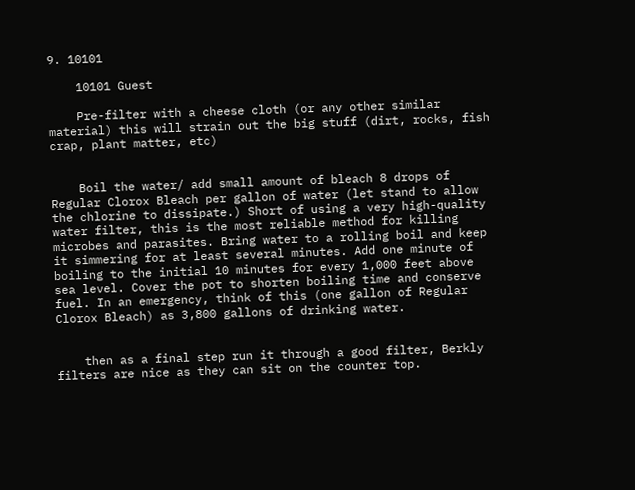9. 10101

    10101 Guest

    Pre-filter with a cheese cloth (or any other similar material) this will strain out the big stuff (dirt, rocks, fish crap, plant matter, etc)


    Boil the water/ add small amount of bleach 8 drops of Regular Clorox Bleach per gallon of water (let stand to allow the chlorine to dissipate.) Short of using a very high-quality water filter, this is the most reliable method for killing microbes and parasites. Bring water to a rolling boil and keep it simmering for at least several minutes. Add one minute of boiling to the initial 10 minutes for every 1,000 feet above sea level. Cover the pot to shorten boiling time and conserve fuel. In an emergency, think of this (one gallon of Regular Clorox Bleach) as 3,800 gallons of drinking water.


    then as a final step run it through a good filter, Berkly filters are nice as they can sit on the counter top.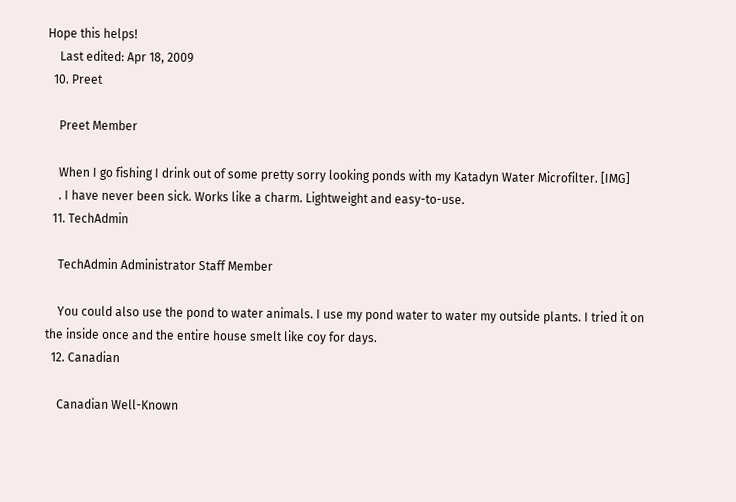Hope this helps!
    Last edited: Apr 18, 2009
  10. Preet

    Preet Member

    When I go fishing I drink out of some pretty sorry looking ponds with my Katadyn Water Microfilter. [IMG]
    . I have never been sick. Works like a charm. Lightweight and easy-to-use.
  11. TechAdmin

    TechAdmin Administrator Staff Member

    You could also use the pond to water animals. I use my pond water to water my outside plants. I tried it on the inside once and the entire house smelt like coy for days.
  12. Canadian

    Canadian Well-Known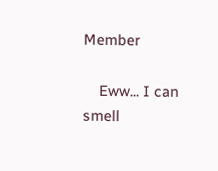Member

    Eww... I can smell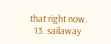that right now.
  13. sailaway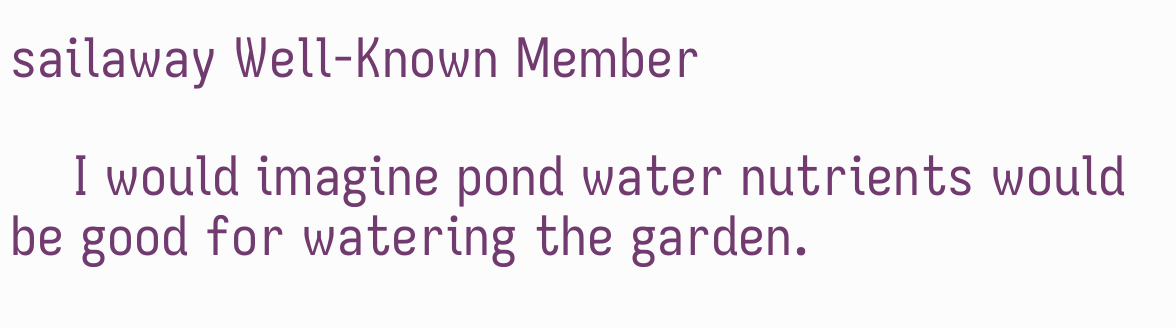sailaway Well-Known Member

    I would imagine pond water nutrients would be good for watering the garden.